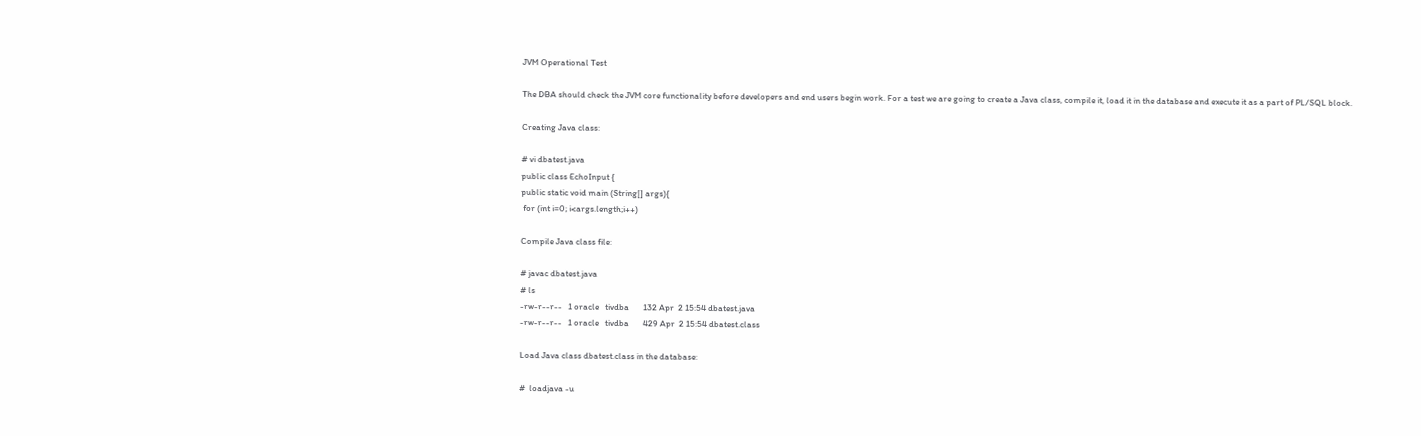JVM Operational Test

The DBA should check the JVM core functionality before developers and end users begin work. For a test we are going to create a Java class, compile it, load it in the database and execute it as a part of PL/SQL block.

Creating Java class:

# vi dbatest.java
public class EchoInput {
public static void main (String[] args){
 for (int i=0; i<args.length;i++)

Compile Java class file:

# javac dbatest.java
# ls
-rw-r--r--   1 oracle   tivdba       132 Apr  2 15:54 dbatest.java
-rw-r--r--   1 oracle   tivdba       429 Apr  2 15:54 dbatest.class

Load Java class dbatest.class in the database:

#  loadjava -u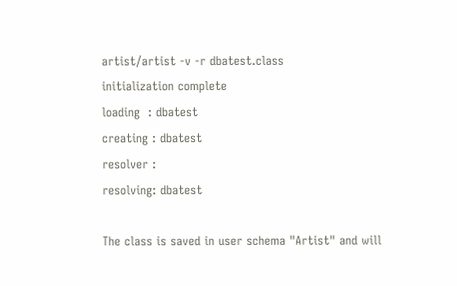artist/artist -v -r dbatest.class
initialization complete
loading  : dbatest
creating : dbatest
resolver :
resolving: dbatest

The class is saved in user schema "Artist" and will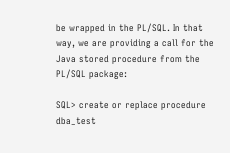be wrapped in the PL/SQL. In that way, we are providing a call for the Java stored procedure from the PL/SQL package:

SQL> create or replace procedure dba_test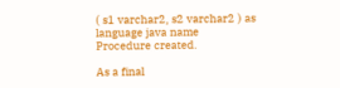( s1 varchar2, s2 varchar2 ) as language java name
Procedure created.

As a final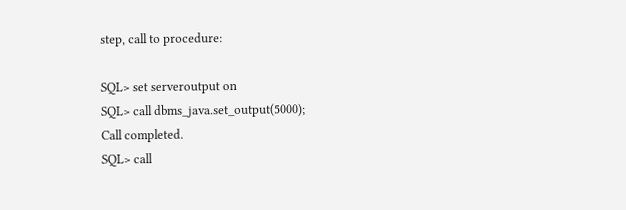step, call to procedure:

SQL> set serveroutput on
SQL> call dbms_java.set_output(5000);
Call completed.
SQL> call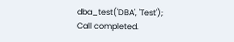dba_test('DBA', 'Test');
Call completed.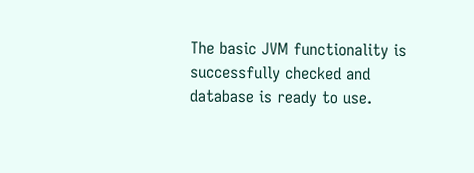The basic JVM functionality is successfully checked and database is ready to use.